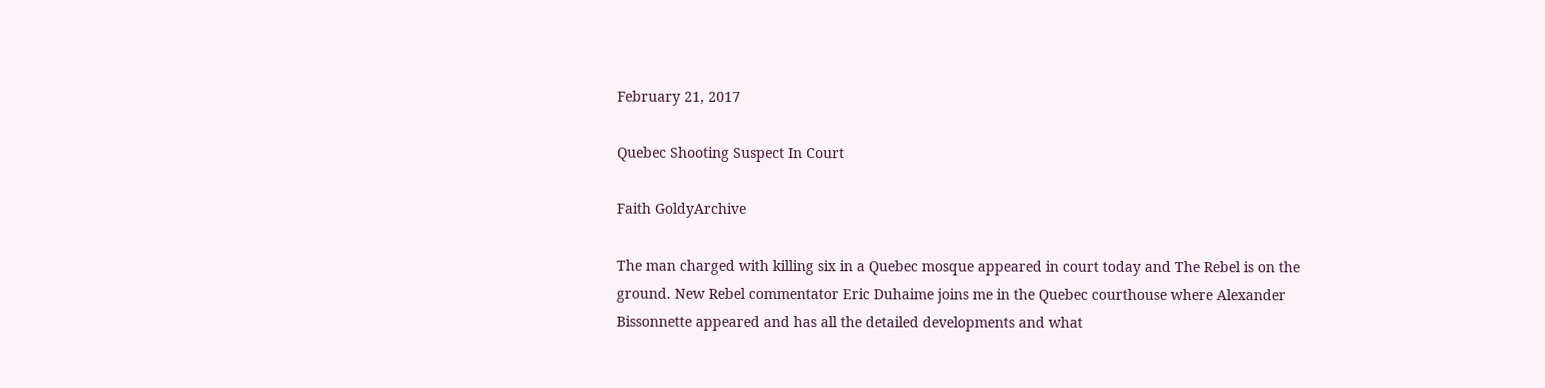February 21, 2017

Quebec Shooting Suspect In Court

Faith GoldyArchive

The man charged with killing six in a Quebec mosque appeared in court today and The Rebel is on the ground. New Rebel commentator Eric Duhaime joins me in the Quebec courthouse where Alexander Bissonnette appeared and has all the detailed developments and what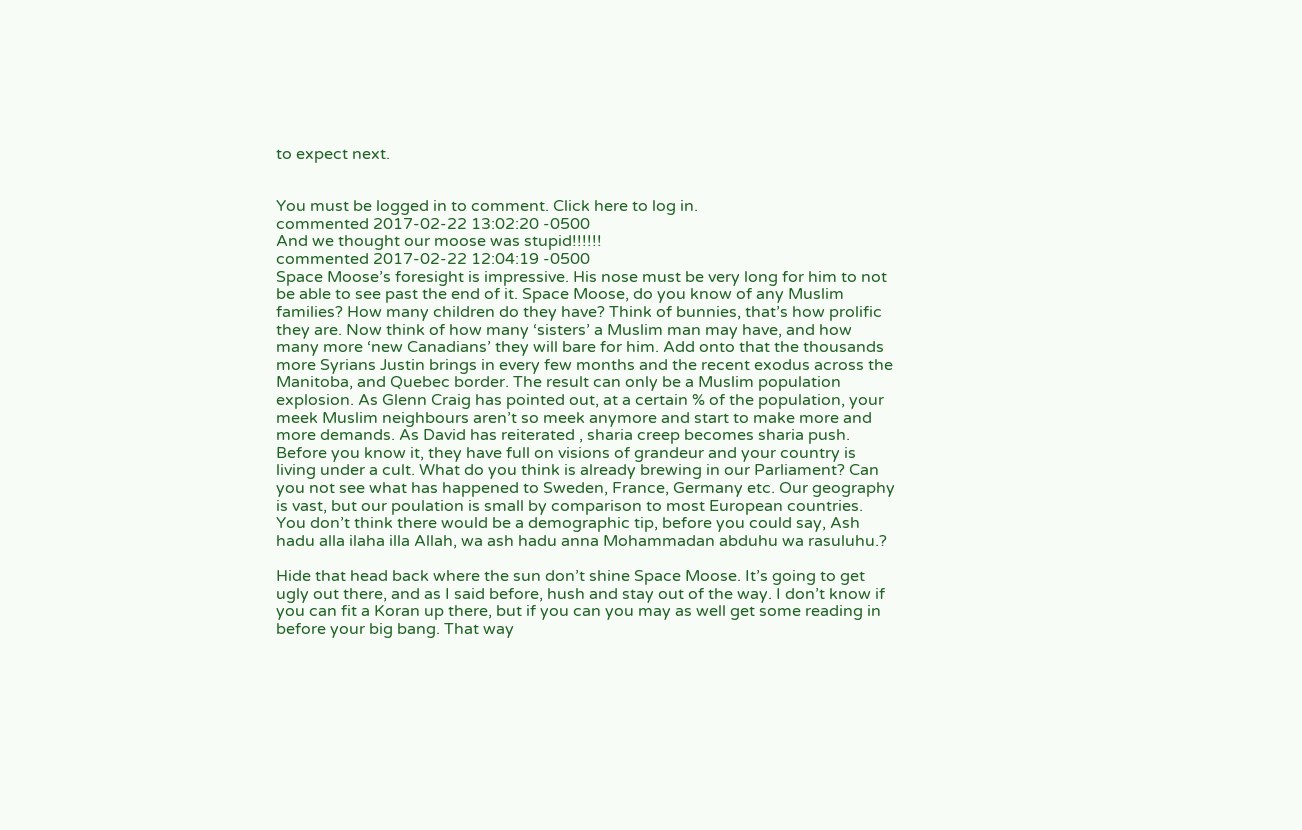to expect next.


You must be logged in to comment. Click here to log in.
commented 2017-02-22 13:02:20 -0500
And we thought our moose was stupid!!!!!!
commented 2017-02-22 12:04:19 -0500
Space Moose’s foresight is impressive. His nose must be very long for him to not be able to see past the end of it. Space Moose, do you know of any Muslim families? How many children do they have? Think of bunnies, that’s how prolific they are. Now think of how many ‘sisters’ a Muslim man may have, and how many more ‘new Canadians’ they will bare for him. Add onto that the thousands more Syrians Justin brings in every few months and the recent exodus across the Manitoba, and Quebec border. The result can only be a Muslim population explosion. As Glenn Craig has pointed out, at a certain % of the population, your meek Muslim neighbours aren’t so meek anymore and start to make more and more demands. As David has reiterated , sharia creep becomes sharia push. Before you know it, they have full on visions of grandeur and your country is living under a cult. What do you think is already brewing in our Parliament? Can you not see what has happened to Sweden, France, Germany etc. Our geography is vast, but our poulation is small by comparison to most European countries. You don’t think there would be a demographic tip, before you could say, Ash hadu alla ilaha illa Allah, wa ash hadu anna Mohammadan abduhu wa rasuluhu.?

Hide that head back where the sun don’t shine Space Moose. It’s going to get ugly out there, and as I said before, hush and stay out of the way. I don’t know if you can fit a Koran up there, but if you can you may as well get some reading in before your big bang. That way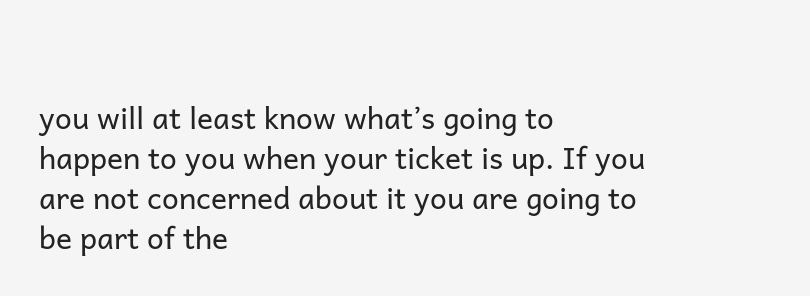you will at least know what’s going to happen to you when your ticket is up. If you are not concerned about it you are going to be part of the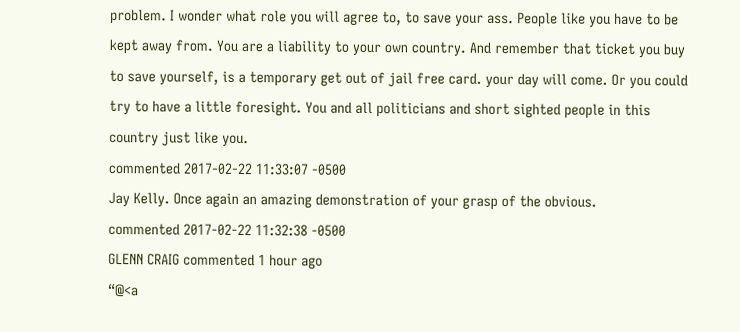problem. I wonder what role you will agree to, to save your ass. People like you have to be kept away from. You are a liability to your own country. And remember that ticket you buy to save yourself, is a temporary get out of jail free card. your day will come. Or you could try to have a little foresight. You and all politicians and short sighted people in this country just like you.
commented 2017-02-22 11:33:07 -0500
Jay Kelly. Once again an amazing demonstration of your grasp of the obvious.
commented 2017-02-22 11:32:38 -0500
GLENN CRAIG commented 1 hour ago
“@<a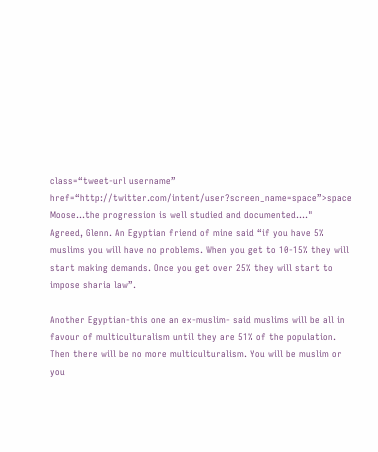class=“tweet-url username” href=“http://twitter.com/intent/user?screen_name=space”>space Moose…the progression is well studied and documented…."
Agreed, Glenn. An Egyptian friend of mine said “if you have 5% muslims you will have no problems. When you get to 10-15% they will start making demands. Once you get over 25% they will start to impose sharia law”.

Another Egyptian-this one an ex-muslim- said muslims will be all in favour of multiculturalism until they are 51% of the population. Then there will be no more multiculturalism. You will be muslim or you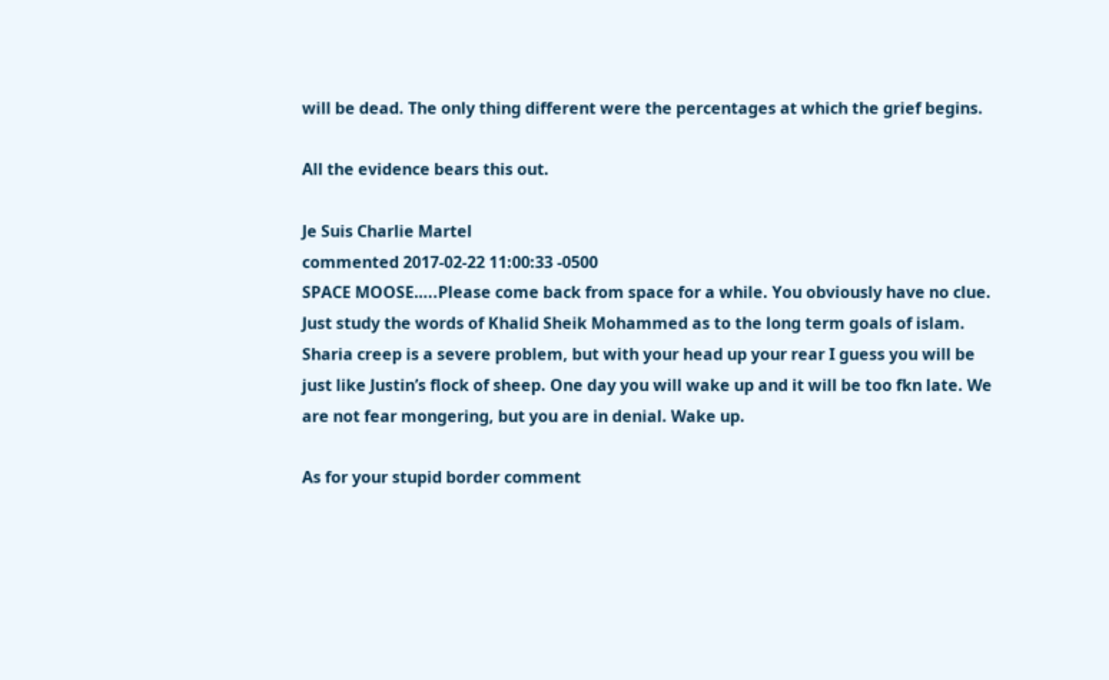will be dead. The only thing different were the percentages at which the grief begins.

All the evidence bears this out.

Je Suis Charlie Martel
commented 2017-02-22 11:00:33 -0500
SPACE MOOSE…..Please come back from space for a while. You obviously have no clue. Just study the words of Khalid Sheik Mohammed as to the long term goals of islam. Sharia creep is a severe problem, but with your head up your rear I guess you will be just like Justin’s flock of sheep. One day you will wake up and it will be too fkn late. We are not fear mongering, but you are in denial. Wake up.

As for your stupid border comment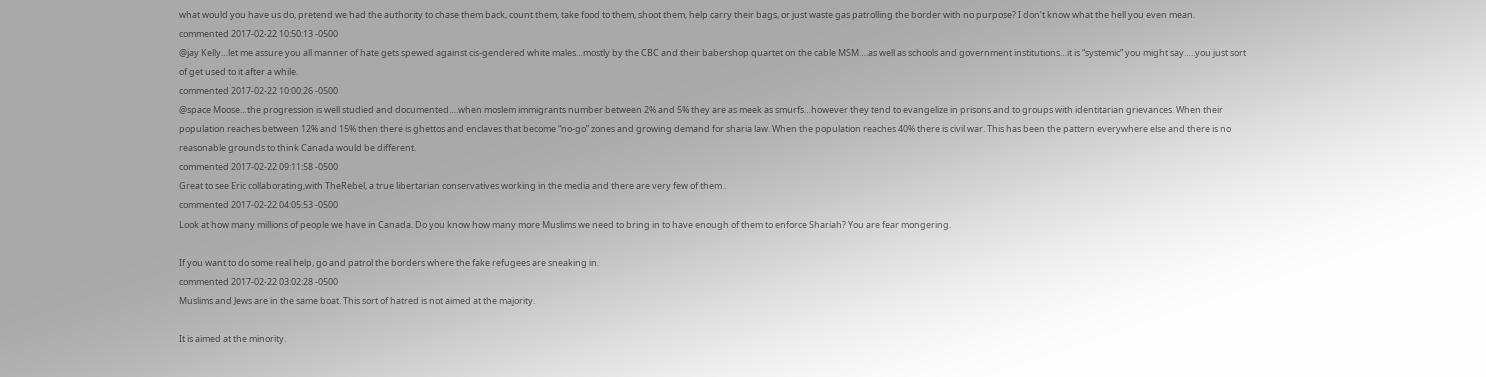what would you have us do, pretend we had the authority to chase them back, count them, take food to them, shoot them, help carry their bags, or just waste gas patrolling the border with no purpose? I don’t know what the hell you even mean.
commented 2017-02-22 10:50:13 -0500
@jay Kelly…let me assure you all manner of hate gets spewed against cis-gendered white males…mostly by the CBC and their babershop quartet on the cable MSM….as well as schools and government institutions…it is “systemic” you might say…..you just sort of get used to it after a while.
commented 2017-02-22 10:00:26 -0500
@space Moose…the progression is well studied and documented….when moslem immigrants number between 2% and 5% they are as meek as smurfs…however they tend to evangelize in prisons and to groups with identitarian grievances. When their population reaches between 12% and 15% then there is ghettos and enclaves that become “no-go” zones and growing demand for sharia law. When the population reaches 40% there is civil war. This has been the pattern everywhere else and there is no reasonable grounds to think Canada would be different.
commented 2017-02-22 09:11:58 -0500
Great to see Eric collaborating,with TheRebel, a true libertarian conservatives working in the media and there are very few of them .
commented 2017-02-22 04:05:53 -0500
Look at how many millions of people we have in Canada. Do you know how many more Muslims we need to bring in to have enough of them to enforce Shariah? You are fear mongering.

If you want to do some real help, go and patrol the borders where the fake refugees are sneaking in.
commented 2017-02-22 03:02:28 -0500
Muslims and Jews are in the same boat. This sort of hatred is not aimed at the majority.

It is aimed at the minority.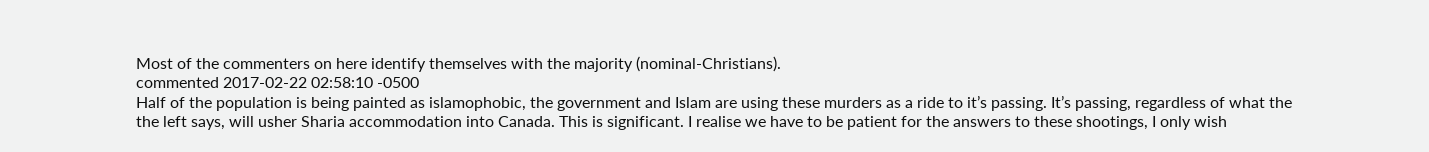Most of the commenters on here identify themselves with the majority (nominal-Christians).
commented 2017-02-22 02:58:10 -0500
Half of the population is being painted as islamophobic, the government and Islam are using these murders as a ride to it’s passing. It’s passing, regardless of what the the left says, will usher Sharia accommodation into Canada. This is significant. I realise we have to be patient for the answers to these shootings, I only wish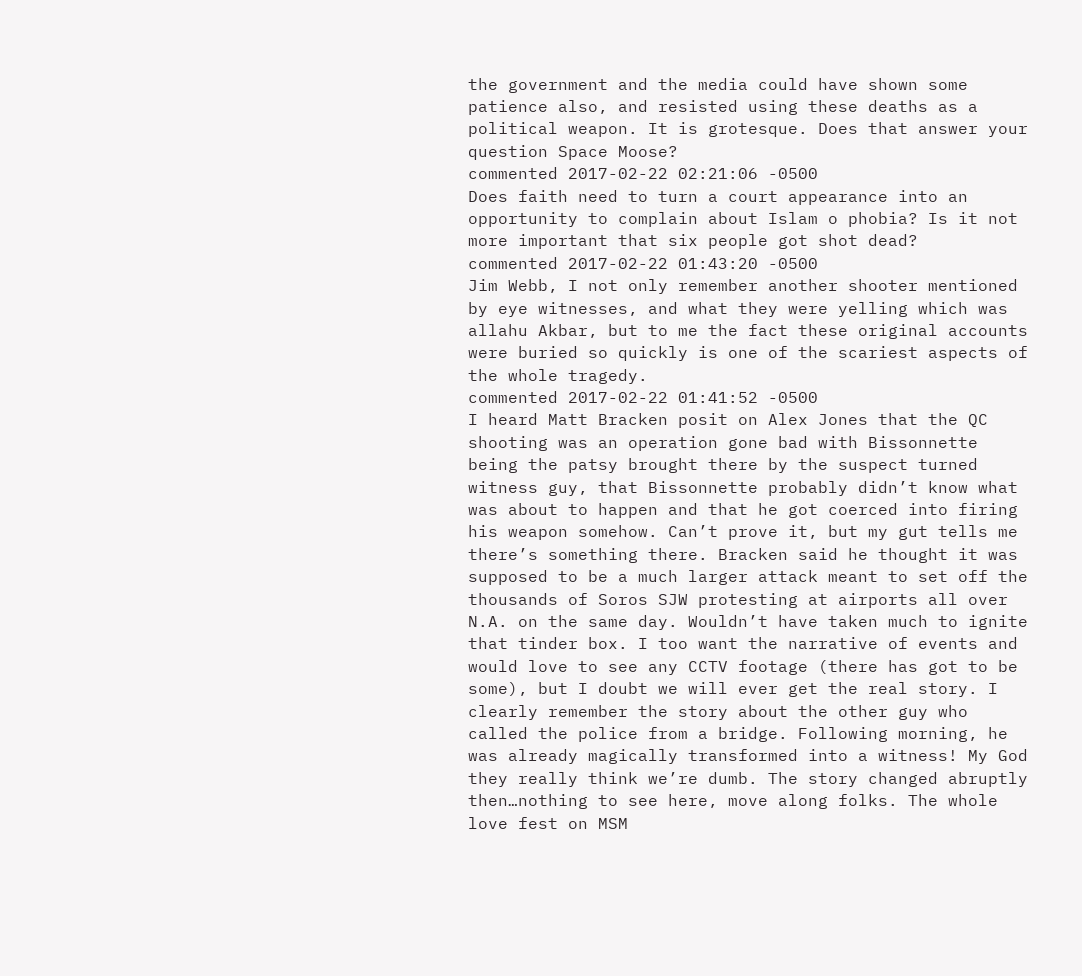the government and the media could have shown some patience also, and resisted using these deaths as a political weapon. It is grotesque. Does that answer your question Space Moose?
commented 2017-02-22 02:21:06 -0500
Does faith need to turn a court appearance into an opportunity to complain about Islam o phobia? Is it not more important that six people got shot dead?
commented 2017-02-22 01:43:20 -0500
Jim Webb, I not only remember another shooter mentioned by eye witnesses, and what they were yelling which was allahu Akbar, but to me the fact these original accounts were buried so quickly is one of the scariest aspects of the whole tragedy.
commented 2017-02-22 01:41:52 -0500
I heard Matt Bracken posit on Alex Jones that the QC shooting was an operation gone bad with Bissonnette being the patsy brought there by the suspect turned witness guy, that Bissonnette probably didn’t know what was about to happen and that he got coerced into firing his weapon somehow. Can’t prove it, but my gut tells me there’s something there. Bracken said he thought it was supposed to be a much larger attack meant to set off the thousands of Soros SJW protesting at airports all over N.A. on the same day. Wouldn’t have taken much to ignite that tinder box. I too want the narrative of events and would love to see any CCTV footage (there has got to be some), but I doubt we will ever get the real story. I clearly remember the story about the other guy who called the police from a bridge. Following morning, he was already magically transformed into a witness! My God they really think we’re dumb. The story changed abruptly then…nothing to see here, move along folks. The whole love fest on MSM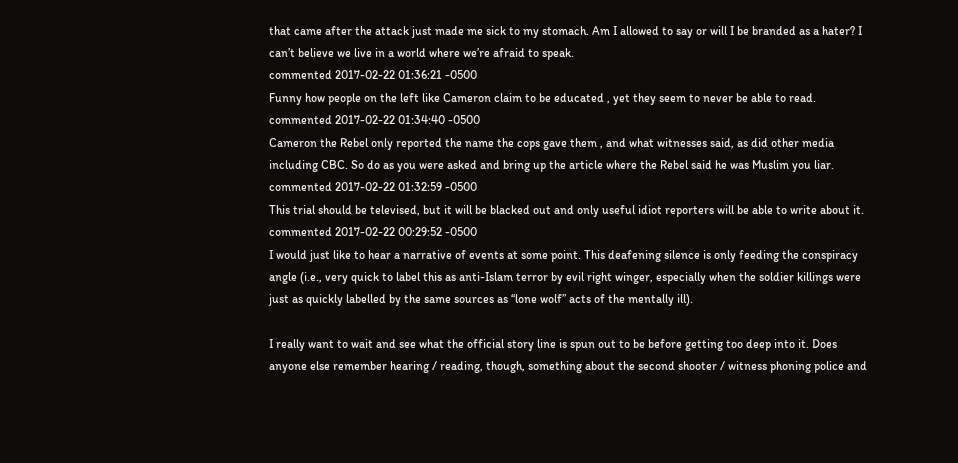that came after the attack just made me sick to my stomach. Am I allowed to say or will I be branded as a hater? I can’t believe we live in a world where we’re afraid to speak.
commented 2017-02-22 01:36:21 -0500
Funny how people on the left like Cameron claim to be educated , yet they seem to never be able to read.
commented 2017-02-22 01:34:40 -0500
Cameron the Rebel only reported the name the cops gave them , and what witnesses said, as did other media including CBC. So do as you were asked and bring up the article where the Rebel said he was Muslim you liar.
commented 2017-02-22 01:32:59 -0500
This trial should be televised, but it will be blacked out and only useful idiot reporters will be able to write about it.
commented 2017-02-22 00:29:52 -0500
I would just like to hear a narrative of events at some point. This deafening silence is only feeding the conspiracy angle (i.e., very quick to label this as anti-Islam terror by evil right winger, especially when the soldier killings were just as quickly labelled by the same sources as “lone wolf” acts of the mentally ill).

I really want to wait and see what the official story line is spun out to be before getting too deep into it. Does anyone else remember hearing / reading, though, something about the second shooter / witness phoning police and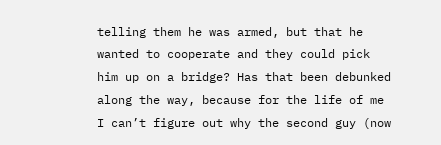telling them he was armed, but that he wanted to cooperate and they could pick him up on a bridge? Has that been debunked along the way, because for the life of me I can’t figure out why the second guy (now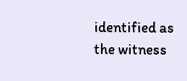identified as the witness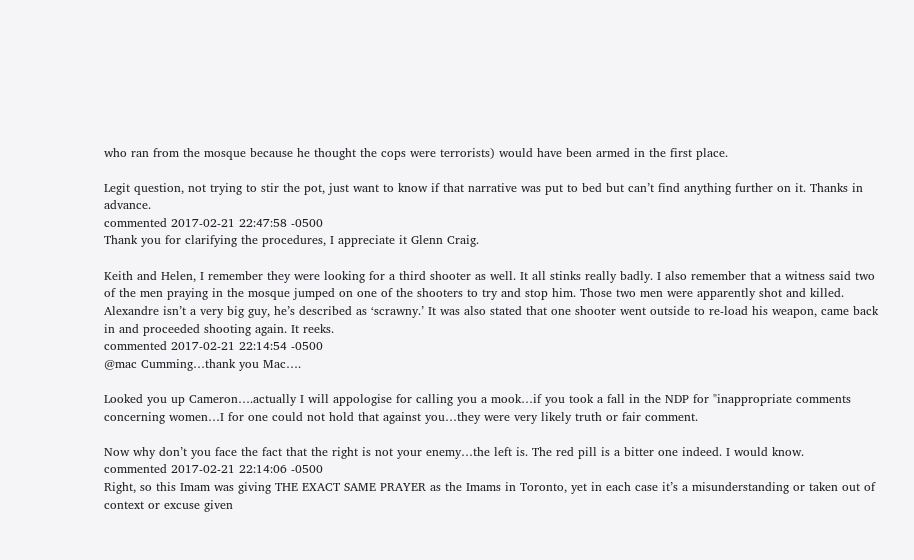who ran from the mosque because he thought the cops were terrorists) would have been armed in the first place.

Legit question, not trying to stir the pot, just want to know if that narrative was put to bed but can’t find anything further on it. Thanks in advance.
commented 2017-02-21 22:47:58 -0500
Thank you for clarifying the procedures, I appreciate it Glenn Craig.

Keith and Helen, I remember they were looking for a third shooter as well. It all stinks really badly. I also remember that a witness said two of the men praying in the mosque jumped on one of the shooters to try and stop him. Those two men were apparently shot and killed. Alexandre isn’t a very big guy, he’s described as ‘scrawny.’ It was also stated that one shooter went outside to re-load his weapon, came back in and proceeded shooting again. It reeks.
commented 2017-02-21 22:14:54 -0500
@mac Cumming…thank you Mac….

Looked you up Cameron….actually I will appologise for calling you a mook…if you took a fall in the NDP for "inappropriate comments concerning women…I for one could not hold that against you…they were very likely truth or fair comment.

Now why don’t you face the fact that the right is not your enemy…the left is. The red pill is a bitter one indeed. I would know.
commented 2017-02-21 22:14:06 -0500
Right, so this Imam was giving THE EXACT SAME PRAYER as the Imams in Toronto, yet in each case it’s a misunderstanding or taken out of context or excuse given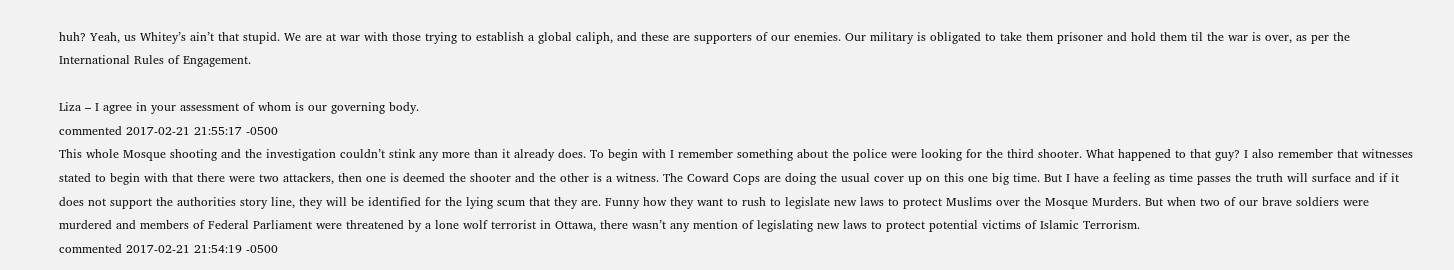huh? Yeah, us Whitey’s ain’t that stupid. We are at war with those trying to establish a global caliph, and these are supporters of our enemies. Our military is obligated to take them prisoner and hold them til the war is over, as per the International Rules of Engagement.

Liza – I agree in your assessment of whom is our governing body.
commented 2017-02-21 21:55:17 -0500
This whole Mosque shooting and the investigation couldn’t stink any more than it already does. To begin with I remember something about the police were looking for the third shooter. What happened to that guy? I also remember that witnesses stated to begin with that there were two attackers, then one is deemed the shooter and the other is a witness. The Coward Cops are doing the usual cover up on this one big time. But I have a feeling as time passes the truth will surface and if it does not support the authorities story line, they will be identified for the lying scum that they are. Funny how they want to rush to legislate new laws to protect Muslims over the Mosque Murders. But when two of our brave soldiers were murdered and members of Federal Parliament were threatened by a lone wolf terrorist in Ottawa, there wasn’t any mention of legislating new laws to protect potential victims of Islamic Terrorism.
commented 2017-02-21 21:54:19 -0500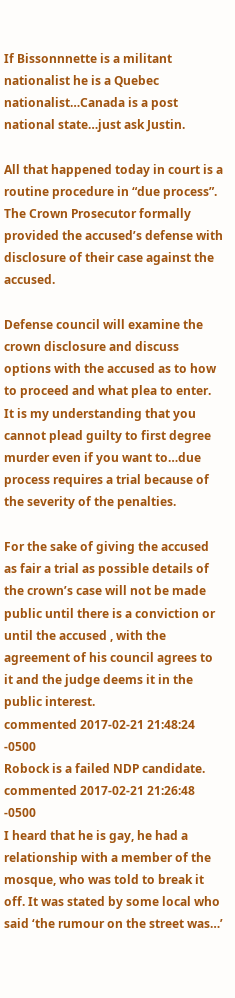If Bissonnnette is a militant nationalist he is a Quebec nationalist…Canada is a post national state…just ask Justin.

All that happened today in court is a routine procedure in “due process”. The Crown Prosecutor formally provided the accused’s defense with disclosure of their case against the accused.

Defense council will examine the crown disclosure and discuss options with the accused as to how to proceed and what plea to enter. It is my understanding that you cannot plead guilty to first degree murder even if you want to…due process requires a trial because of the severity of the penalties.

For the sake of giving the accused as fair a trial as possible details of the crown’s case will not be made public until there is a conviction or until the accused , with the agreement of his council agrees to it and the judge deems it in the public interest.
commented 2017-02-21 21:48:24 -0500
Robock is a failed NDP candidate.
commented 2017-02-21 21:26:48 -0500
I heard that he is gay, he had a relationship with a member of the mosque, who was told to break it off. It was stated by some local who said ‘the rumour on the street was…’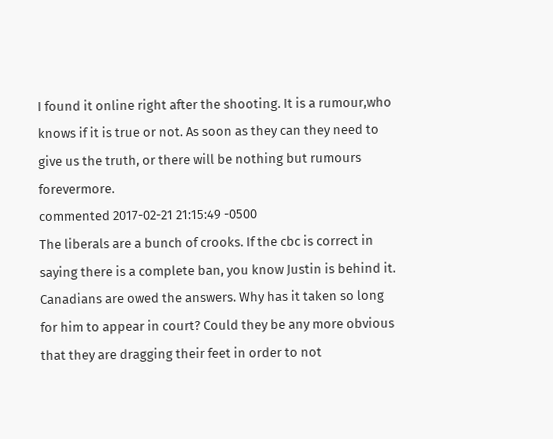I found it online right after the shooting. It is a rumour,who knows if it is true or not. As soon as they can they need to give us the truth, or there will be nothing but rumours forevermore.
commented 2017-02-21 21:15:49 -0500
The liberals are a bunch of crooks. If the cbc is correct in saying there is a complete ban, you know Justin is behind it. Canadians are owed the answers. Why has it taken so long for him to appear in court? Could they be any more obvious that they are dragging their feet in order to not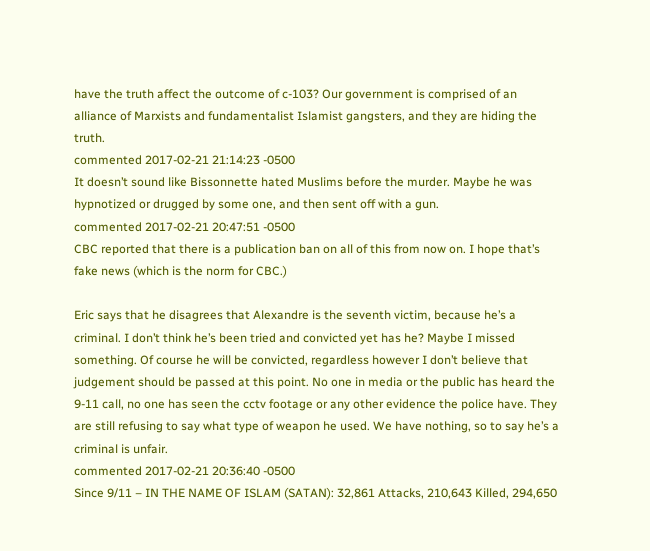have the truth affect the outcome of c-103? Our government is comprised of an alliance of Marxists and fundamentalist Islamist gangsters, and they are hiding the truth.
commented 2017-02-21 21:14:23 -0500
It doesn’t sound like Bissonnette hated Muslims before the murder. Maybe he was hypnotized or drugged by some one, and then sent off with a gun.
commented 2017-02-21 20:47:51 -0500
CBC reported that there is a publication ban on all of this from now on. I hope that’s fake news (which is the norm for CBC.)

Eric says that he disagrees that Alexandre is the seventh victim, because he’s a criminal. I don’t think he’s been tried and convicted yet has he? Maybe I missed something. Of course he will be convicted, regardless however I don’t believe that judgement should be passed at this point. No one in media or the public has heard the 9-11 call, no one has seen the cctv footage or any other evidence the police have. They are still refusing to say what type of weapon he used. We have nothing, so to say he’s a criminal is unfair.
commented 2017-02-21 20:36:40 -0500
Since 9/11 – IN THE NAME OF ISLAM (SATAN): 32,861 Attacks, 210,643 Killed, 294,650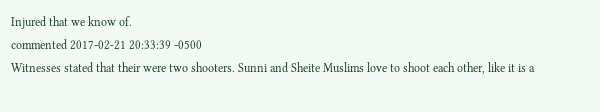Injured that we know of.
commented 2017-02-21 20:33:39 -0500
Witnesses stated that their were two shooters. Sunni and Sheite Muslims love to shoot each other, like it is a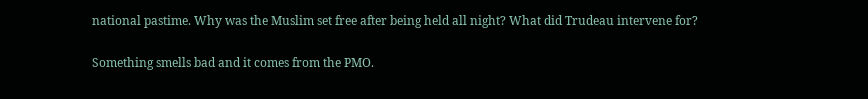national pastime. Why was the Muslim set free after being held all night? What did Trudeau intervene for?

Something smells bad and it comes from the PMO.